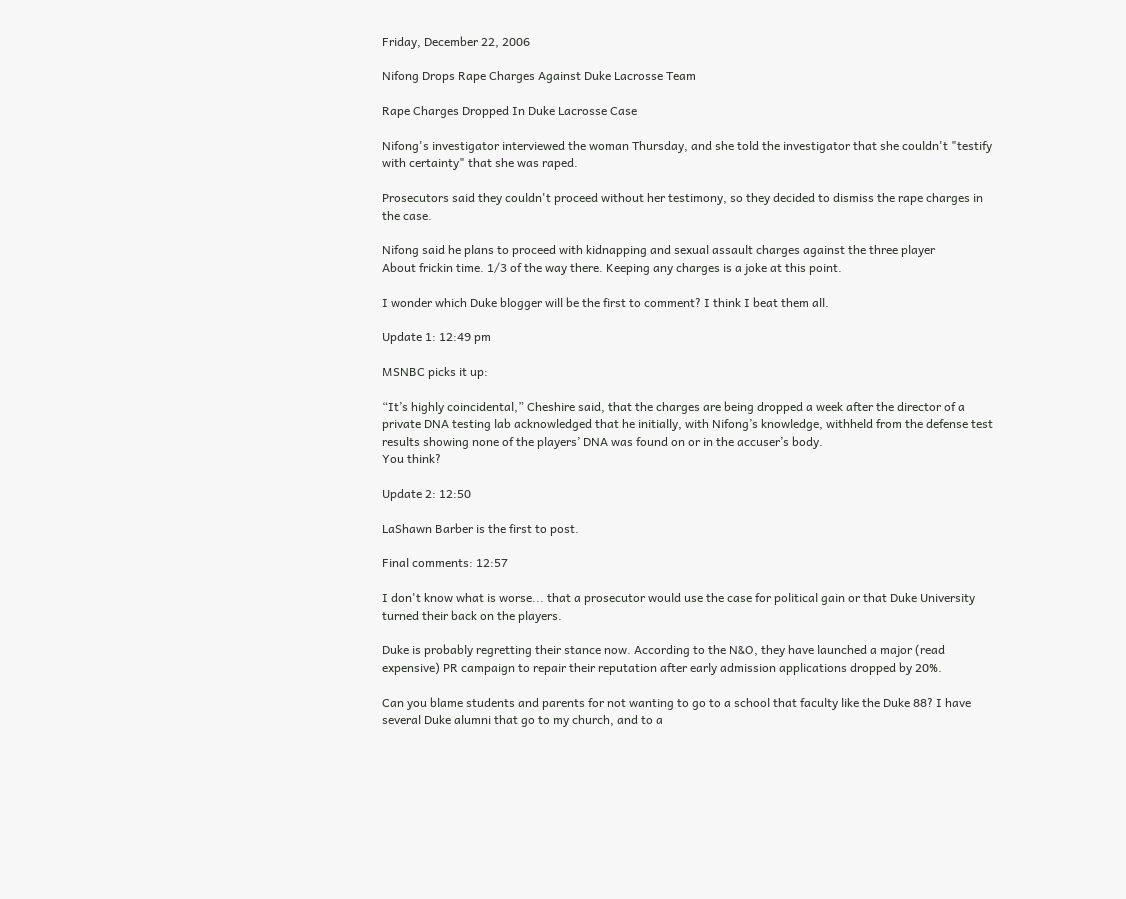Friday, December 22, 2006

Nifong Drops Rape Charges Against Duke Lacrosse Team

Rape Charges Dropped In Duke Lacrosse Case

Nifong's investigator interviewed the woman Thursday, and she told the investigator that she couldn't "testify with certainty" that she was raped.

Prosecutors said they couldn't proceed without her testimony, so they decided to dismiss the rape charges in the case.

Nifong said he plans to proceed with kidnapping and sexual assault charges against the three player
About frickin time. 1/3 of the way there. Keeping any charges is a joke at this point.

I wonder which Duke blogger will be the first to comment? I think I beat them all.

Update 1: 12:49 pm

MSNBC picks it up:

“It’s highly coincidental,” Cheshire said, that the charges are being dropped a week after the director of a private DNA testing lab acknowledged that he initially, with Nifong’s knowledge, withheld from the defense test results showing none of the players’ DNA was found on or in the accuser’s body.
You think?

Update 2: 12:50

LaShawn Barber is the first to post.

Final comments: 12:57

I don't know what is worse... that a prosecutor would use the case for political gain or that Duke University turned their back on the players.

Duke is probably regretting their stance now. According to the N&O, they have launched a major (read expensive) PR campaign to repair their reputation after early admission applications dropped by 20%.

Can you blame students and parents for not wanting to go to a school that faculty like the Duke 88? I have several Duke alumni that go to my church, and to a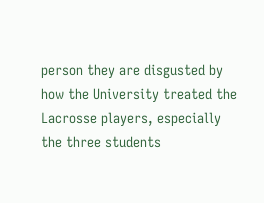person they are disgusted by how the University treated the Lacrosse players, especially the three students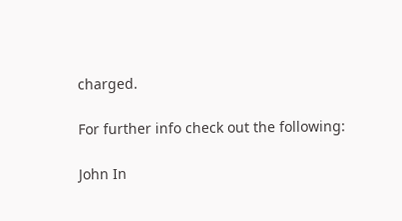charged.

For further info check out the following:

John In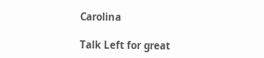Carolina

Talk Left for great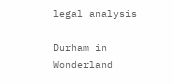legal analysis

Durham in Wonderland